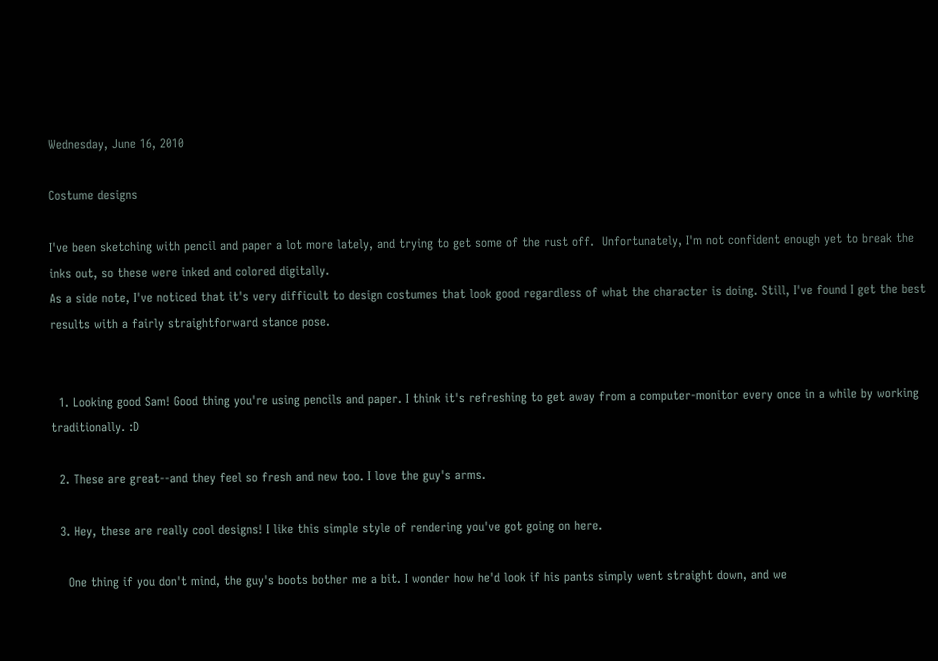Wednesday, June 16, 2010

Costume designs

I've been sketching with pencil and paper a lot more lately, and trying to get some of the rust off.  Unfortunately, I'm not confident enough yet to break the inks out, so these were inked and colored digitally.
As a side note, I've noticed that it's very difficult to design costumes that look good regardless of what the character is doing. Still, I've found I get the best results with a fairly straightforward stance pose.


  1. Looking good Sam! Good thing you're using pencils and paper. I think it's refreshing to get away from a computer-monitor every once in a while by working traditionally. :D

  2. These are great--and they feel so fresh and new too. I love the guy's arms.

  3. Hey, these are really cool designs! I like this simple style of rendering you've got going on here.

    One thing if you don't mind, the guy's boots bother me a bit. I wonder how he'd look if his pants simply went straight down, and we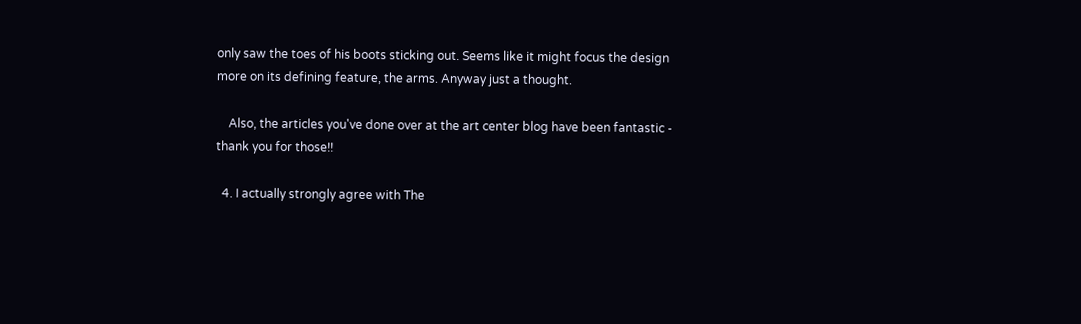only saw the toes of his boots sticking out. Seems like it might focus the design more on its defining feature, the arms. Anyway just a thought.

    Also, the articles you've done over at the art center blog have been fantastic - thank you for those!!

  4. I actually strongly agree with The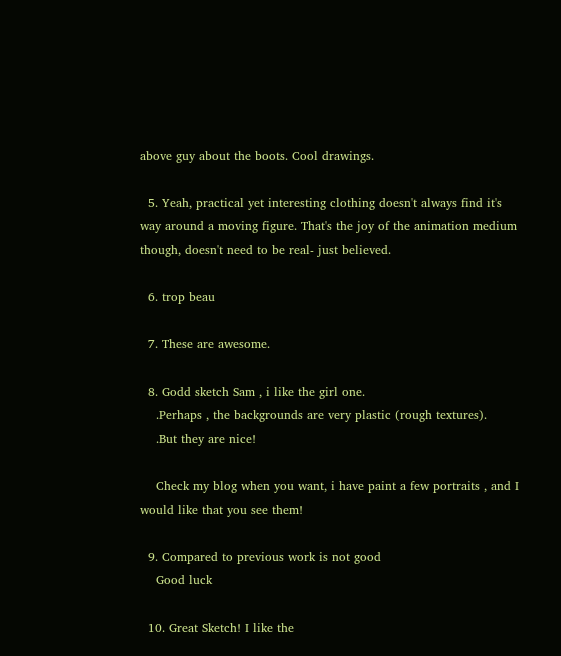above guy about the boots. Cool drawings.

  5. Yeah, practical yet interesting clothing doesn't always find it's way around a moving figure. That's the joy of the animation medium though, doesn't need to be real- just believed.

  6. trop beau

  7. These are awesome.

  8. Godd sketch Sam , i like the girl one.
    .Perhaps , the backgrounds are very plastic (rough textures).
    .But they are nice!

    Check my blog when you want, i have paint a few portraits , and I would like that you see them!

  9. Compared to previous work is not good
    Good luck

  10. Great Sketch! I like the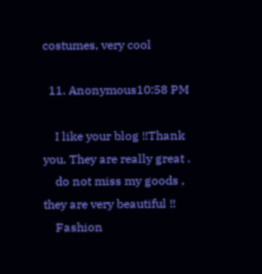costumes, very cool

  11. Anonymous10:58 PM

    I like your blog !!Thank you. They are really great .
    do not miss my goods , they are very beautiful !!
    Fashion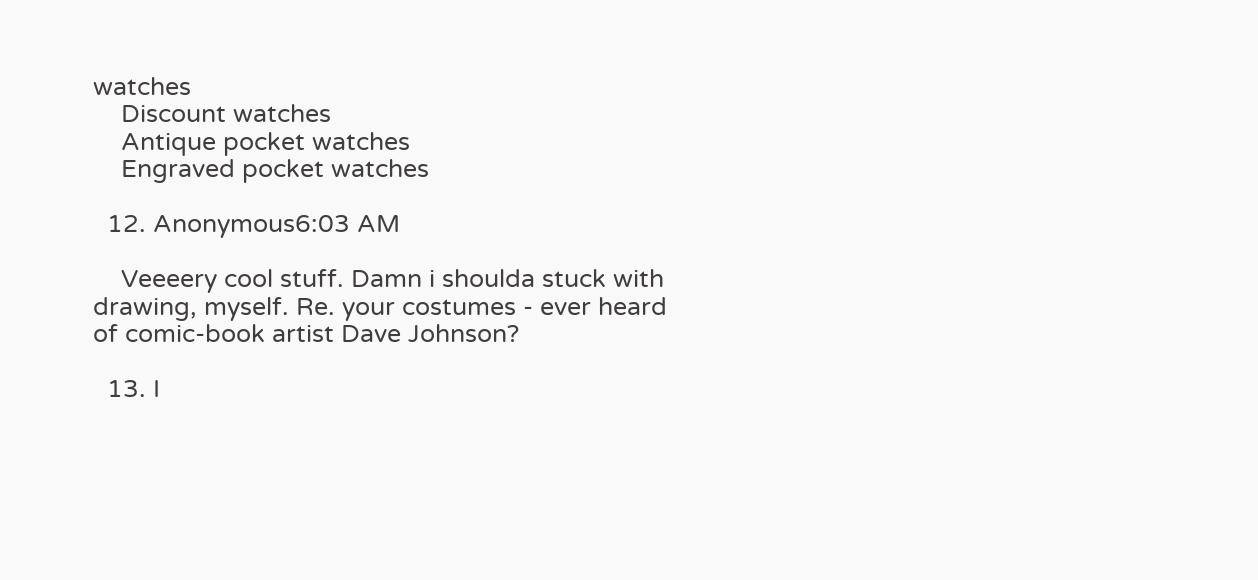watches
    Discount watches
    Antique pocket watches
    Engraved pocket watches

  12. Anonymous6:03 AM

    Veeeery cool stuff. Damn i shoulda stuck with drawing, myself. Re. your costumes - ever heard of comic-book artist Dave Johnson?

  13. I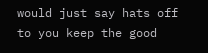would just say hats off to you keep the good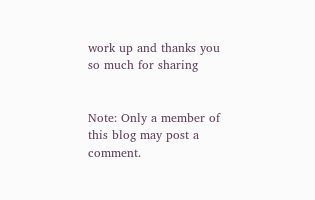work up and thanks you so much for sharing


Note: Only a member of this blog may post a comment.